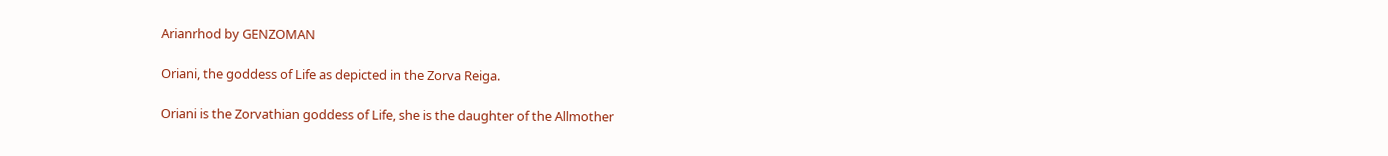Arianrhod by GENZOMAN

Oriani, the goddess of Life as depicted in the Zorva Reiga.

Oriani is the Zorvathian goddess of Life, she is the daughter of the Allmother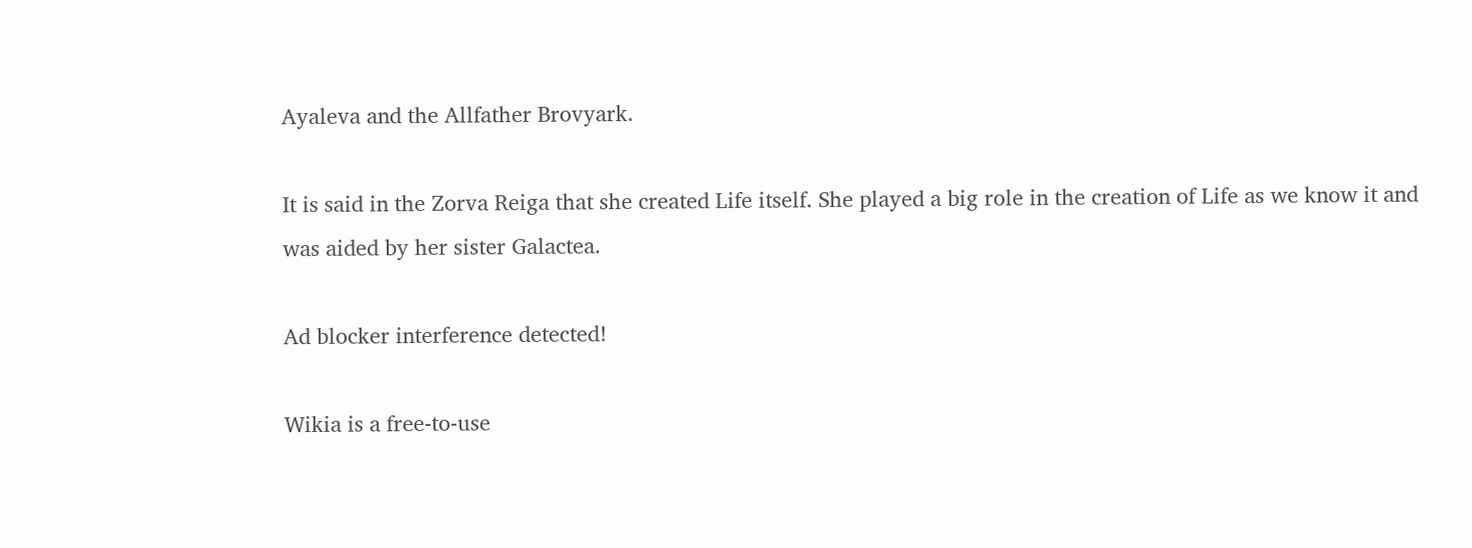Ayaleva and the Allfather Brovyark.

It is said in the Zorva Reiga that she created Life itself. She played a big role in the creation of Life as we know it and was aided by her sister Galactea.

Ad blocker interference detected!

Wikia is a free-to-use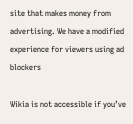site that makes money from advertising. We have a modified experience for viewers using ad blockers

Wikia is not accessible if you’ve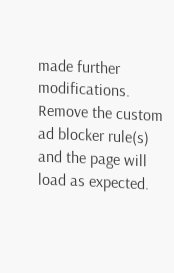made further modifications. Remove the custom ad blocker rule(s) and the page will load as expected.